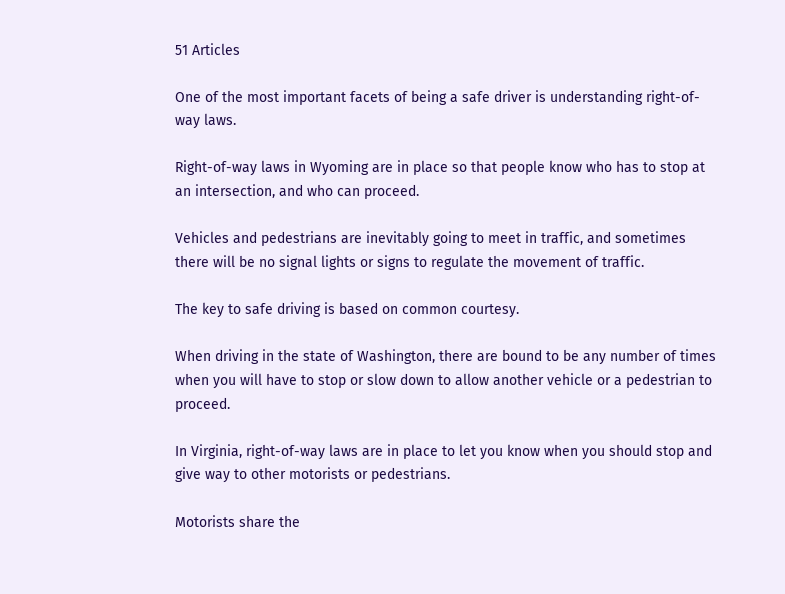51 Articles

One of the most important facets of being a safe driver is understanding right-of-way laws.

Right-of-way laws in Wyoming are in place so that people know who has to stop at an intersection, and who can proceed.

Vehicles and pedestrians are inevitably going to meet in traffic, and sometimes there will be no signal lights or signs to regulate the movement of traffic.

The key to safe driving is based on common courtesy.

When driving in the state of Washington, there are bound to be any number of times when you will have to stop or slow down to allow another vehicle or a pedestrian to proceed.

In Virginia, right-of-way laws are in place to let you know when you should stop and give way to other motorists or pedestrians.

Motorists share the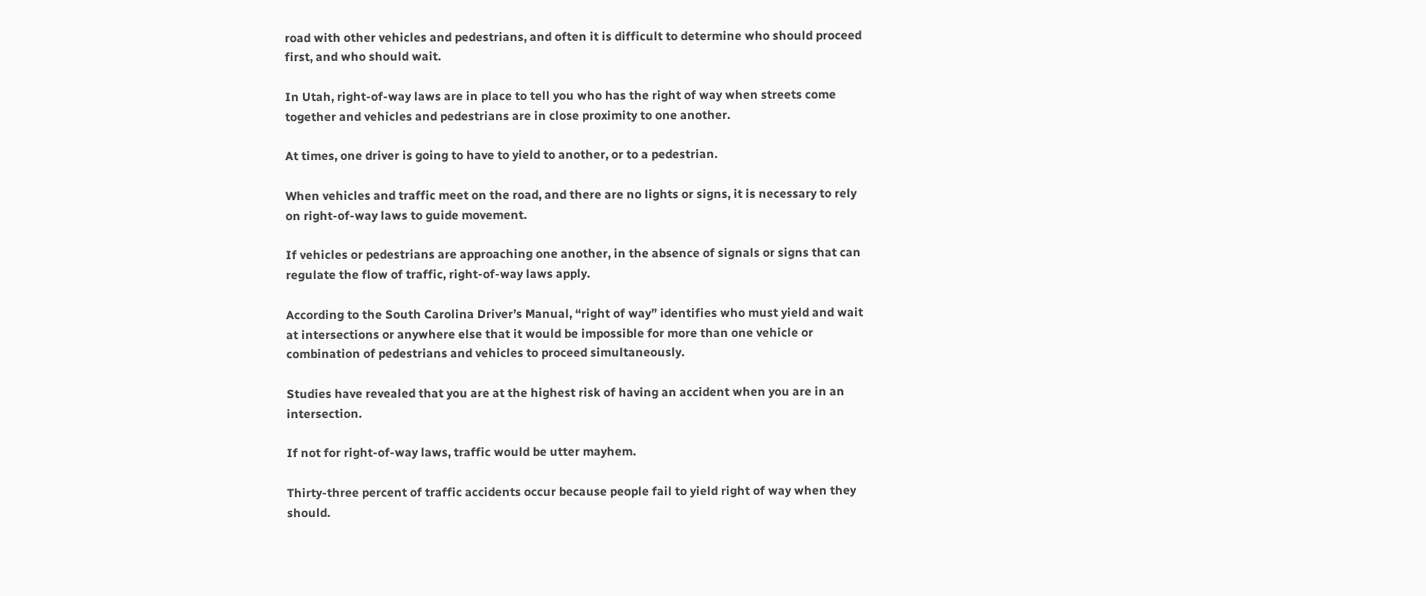road with other vehicles and pedestrians, and often it is difficult to determine who should proceed first, and who should wait.

In Utah, right-of-way laws are in place to tell you who has the right of way when streets come together and vehicles and pedestrians are in close proximity to one another.

At times, one driver is going to have to yield to another, or to a pedestrian.

When vehicles and traffic meet on the road, and there are no lights or signs, it is necessary to rely on right-of-way laws to guide movement.

If vehicles or pedestrians are approaching one another, in the absence of signals or signs that can regulate the flow of traffic, right-of-way laws apply.

According to the South Carolina Driver’s Manual, “right of way” identifies who must yield and wait at intersections or anywhere else that it would be impossible for more than one vehicle or combination of pedestrians and vehicles to proceed simultaneously.

Studies have revealed that you are at the highest risk of having an accident when you are in an intersection.

If not for right-of-way laws, traffic would be utter mayhem.

Thirty-three percent of traffic accidents occur because people fail to yield right of way when they should.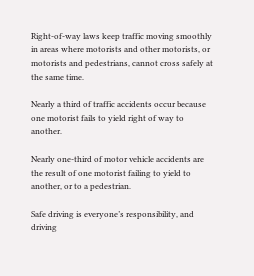Right-of-way laws keep traffic moving smoothly in areas where motorists and other motorists, or motorists and pedestrians, cannot cross safely at the same time.

Nearly a third of traffic accidents occur because one motorist fails to yield right of way to another.

Nearly one-third of motor vehicle accidents are the result of one motorist failing to yield to another, or to a pedestrian.

Safe driving is everyone’s responsibility, and driving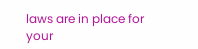laws are in place for your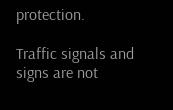protection.

Traffic signals and signs are not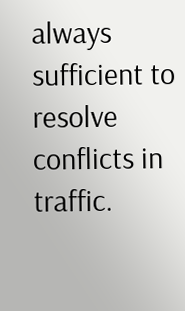always sufficient to resolve conflicts in traffic.